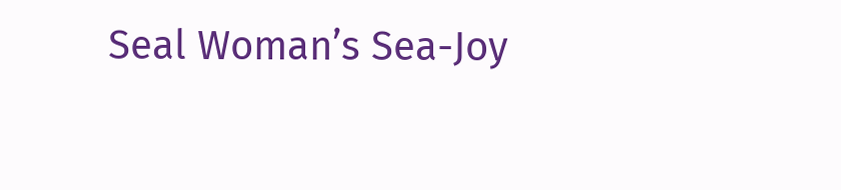Seal Woman’s Sea-Joy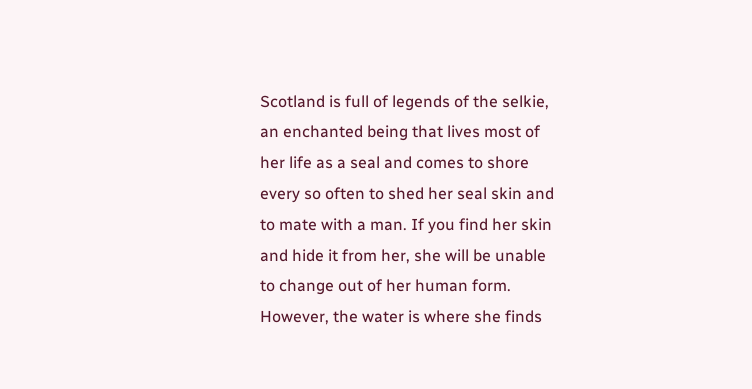Scotland is full of legends of the selkie, an enchanted being that lives most of her life as a seal and comes to shore every so often to shed her seal skin and to mate with a man. If you find her skin and hide it from her, she will be unable to change out of her human form. However, the water is where she finds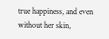true happiness, and even without her skin,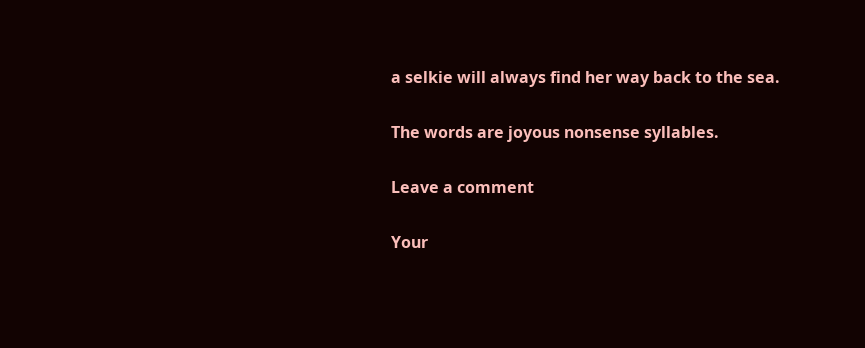a selkie will always find her way back to the sea.

The words are joyous nonsense syllables.

Leave a comment

Your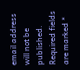email address will not be published. Required fields are marked *